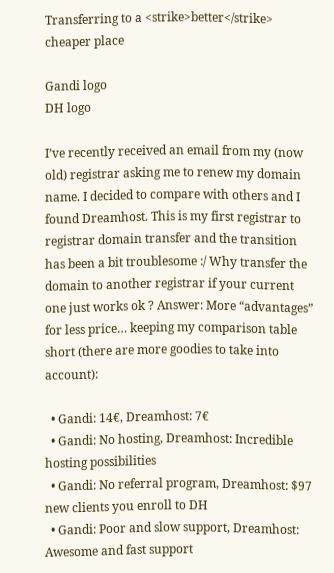Transferring to a <strike>better</strike> cheaper place

Gandi logo
DH logo

I’ve recently received an email from my (now old) registrar asking me to renew my domain name. I decided to compare with others and I found Dreamhost. This is my first registrar to registrar domain transfer and the transition has been a bit troublesome :/ Why transfer the domain to another registrar if your current one just works ok ? Answer: More “advantages” for less price… keeping my comparison table short (there are more goodies to take into account):

  • Gandi: 14€, Dreamhost: 7€
  • Gandi: No hosting, Dreamhost: Incredible hosting possibilities
  • Gandi: No referral program, Dreamhost: $97 new clients you enroll to DH
  • Gandi: Poor and slow support, Dreamhost: Awesome and fast support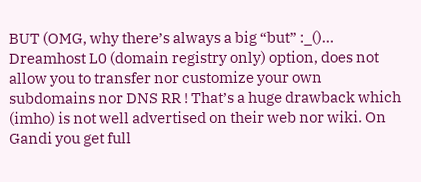BUT (OMG, why there’s always a big “but” :_()… Dreamhost L0 (domain registry only) option, does not allow you to transfer nor customize your own subdomains nor DNS RR ! That’s a huge drawback which (imho) is not well advertised on their web nor wiki. On Gandi you get full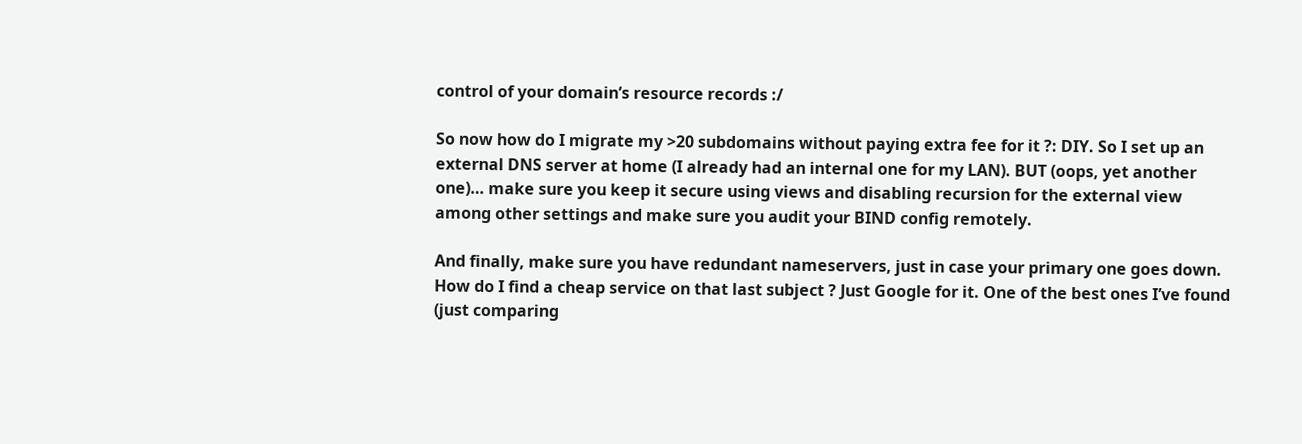control of your domain’s resource records :/

So now how do I migrate my >20 subdomains without paying extra fee for it ?: DIY. So I set up an external DNS server at home (I already had an internal one for my LAN). BUT (oops, yet another one)… make sure you keep it secure using views and disabling recursion for the external view among other settings and make sure you audit your BIND config remotely.

And finally, make sure you have redundant nameservers, just in case your primary one goes down. How do I find a cheap service on that last subject ? Just Google for it. One of the best ones I’ve found (just comparing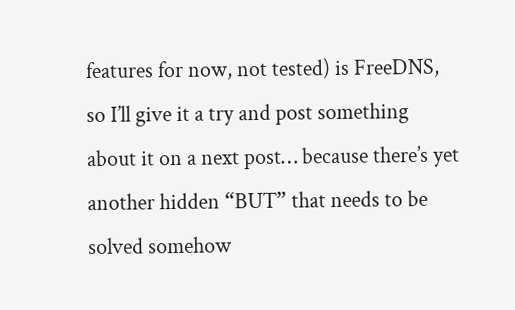features for now, not tested) is FreeDNS, so I’ll give it a try and post something about it on a next post… because there’s yet another hidden “BUT” that needs to be solved somehow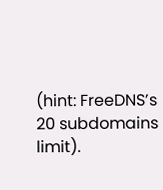(hint: FreeDNS’s 20 subdomains limit).